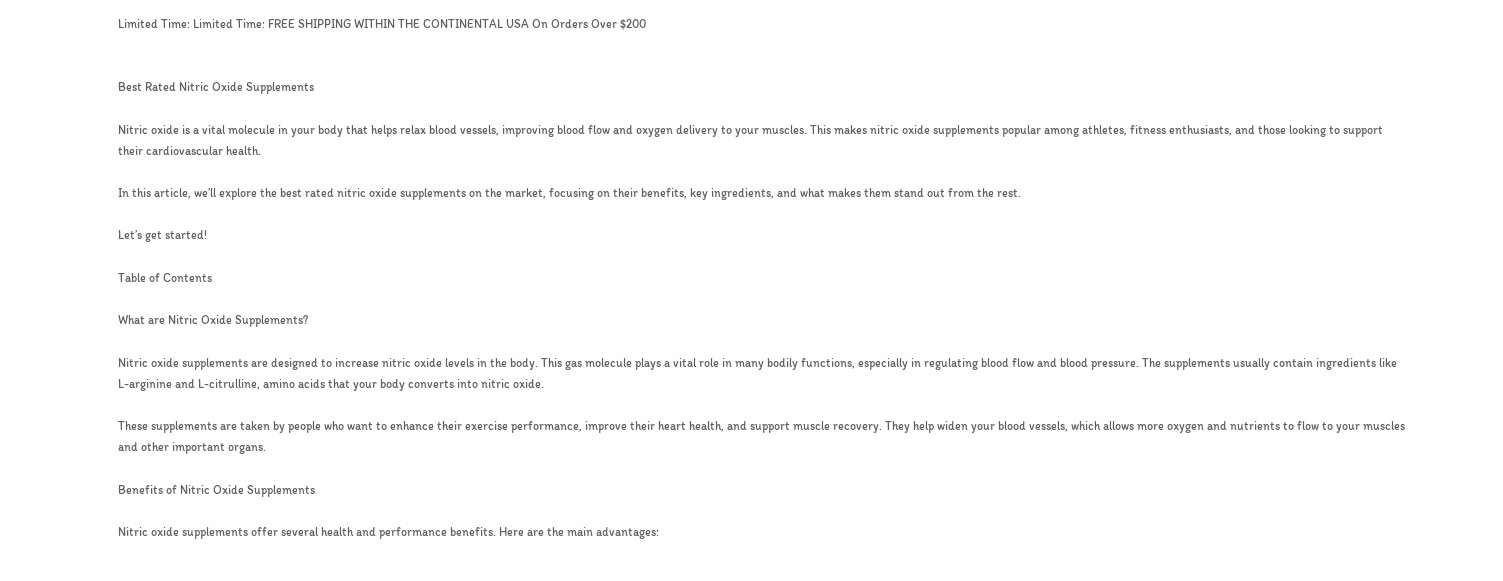Limited Time: Limited Time: FREE SHIPPING WITHIN THE CONTINENTAL USA On Orders Over $200


Best Rated Nitric Oxide Supplements

Nitric oxide is a vital molecule in your body that helps relax blood vessels, improving blood flow and oxygen delivery to your muscles. This makes nitric oxide supplements popular among athletes, fitness enthusiasts, and those looking to support their cardiovascular health.

In this article, we’ll explore the best rated nitric oxide supplements on the market, focusing on their benefits, key ingredients, and what makes them stand out from the rest.

Let’s get started!

Table of Contents

What are Nitric Oxide Supplements?

Nitric oxide supplements are designed to increase nitric oxide levels in the body. This gas molecule plays a vital role in many bodily functions, especially in regulating blood flow and blood pressure. The supplements usually contain ingredients like L-arginine and L-citrulline, amino acids that your body converts into nitric oxide.

These supplements are taken by people who want to enhance their exercise performance, improve their heart health, and support muscle recovery. They help widen your blood vessels, which allows more oxygen and nutrients to flow to your muscles and other important organs.

Benefits of Nitric Oxide Supplements

Nitric oxide supplements offer several health and performance benefits. Here are the main advantages: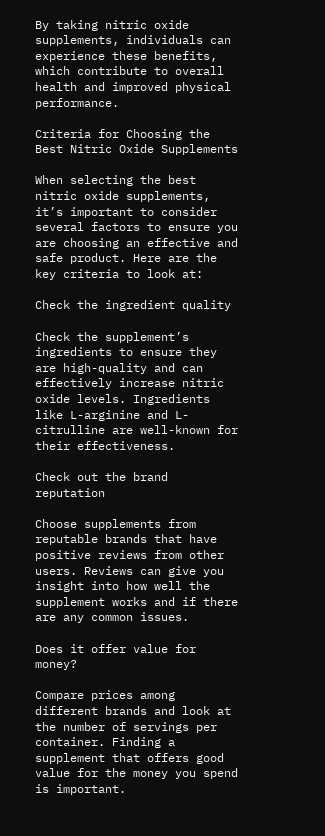By taking nitric oxide supplements, individuals can experience these benefits, which contribute to overall health and improved physical performance.

Criteria for Choosing the Best Nitric Oxide Supplements

When selecting the best nitric oxide supplements, it’s important to consider several factors to ensure you are choosing an effective and safe product. Here are the key criteria to look at:

Check the ingredient quality

Check the supplement’s ingredients to ensure they are high-quality and can effectively increase nitric oxide levels. Ingredients like L-arginine and L-citrulline are well-known for their effectiveness.

Check out the brand reputation

Choose supplements from reputable brands that have positive reviews from other users. Reviews can give you insight into how well the supplement works and if there are any common issues.

Does it offer value for money?

Compare prices among different brands and look at the number of servings per container. Finding a supplement that offers good value for the money you spend is important.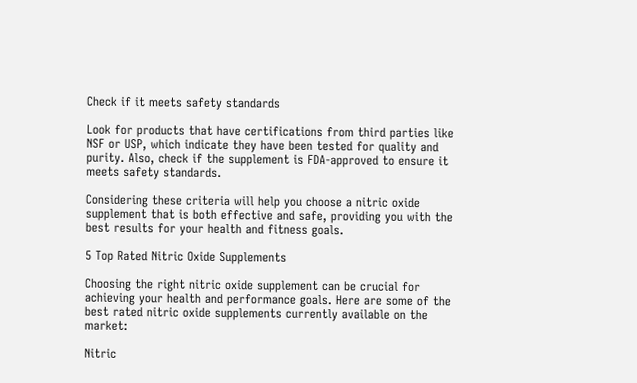Check if it meets safety standards

Look for products that have certifications from third parties like NSF or USP, which indicate they have been tested for quality and purity. Also, check if the supplement is FDA-approved to ensure it meets safety standards.

Considering these criteria will help you choose a nitric oxide supplement that is both effective and safe, providing you with the best results for your health and fitness goals.

5 Top Rated Nitric Oxide Supplements

Choosing the right nitric oxide supplement can be crucial for achieving your health and performance goals. Here are some of the best rated nitric oxide supplements currently available on the market:

Nitric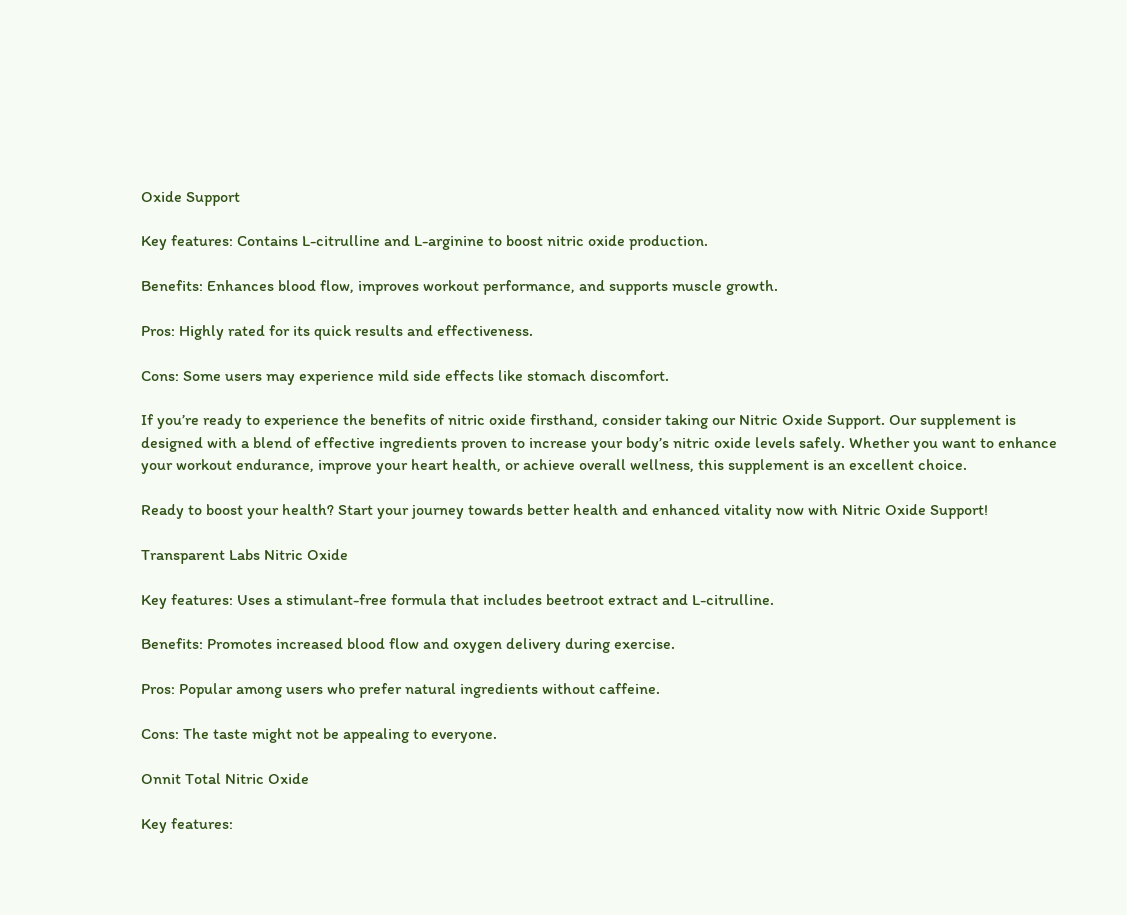Oxide Support

Key features: Contains L-citrulline and L-arginine to boost nitric oxide production.

Benefits: Enhances blood flow, improves workout performance, and supports muscle growth.

Pros: Highly rated for its quick results and effectiveness.

Cons: Some users may experience mild side effects like stomach discomfort.

If you’re ready to experience the benefits of nitric oxide firsthand, consider taking our Nitric Oxide Support. Our supplement is designed with a blend of effective ingredients proven to increase your body’s nitric oxide levels safely. Whether you want to enhance your workout endurance, improve your heart health, or achieve overall wellness, this supplement is an excellent choice.

Ready to boost your health? Start your journey towards better health and enhanced vitality now with Nitric Oxide Support!

Transparent Labs Nitric Oxide

Key features: Uses a stimulant-free formula that includes beetroot extract and L-citrulline.

Benefits: Promotes increased blood flow and oxygen delivery during exercise.

Pros: Popular among users who prefer natural ingredients without caffeine.

Cons: The taste might not be appealing to everyone.

Onnit Total Nitric Oxide

Key features: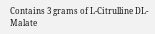Contains 3 grams of L-Citrulline DL-Malate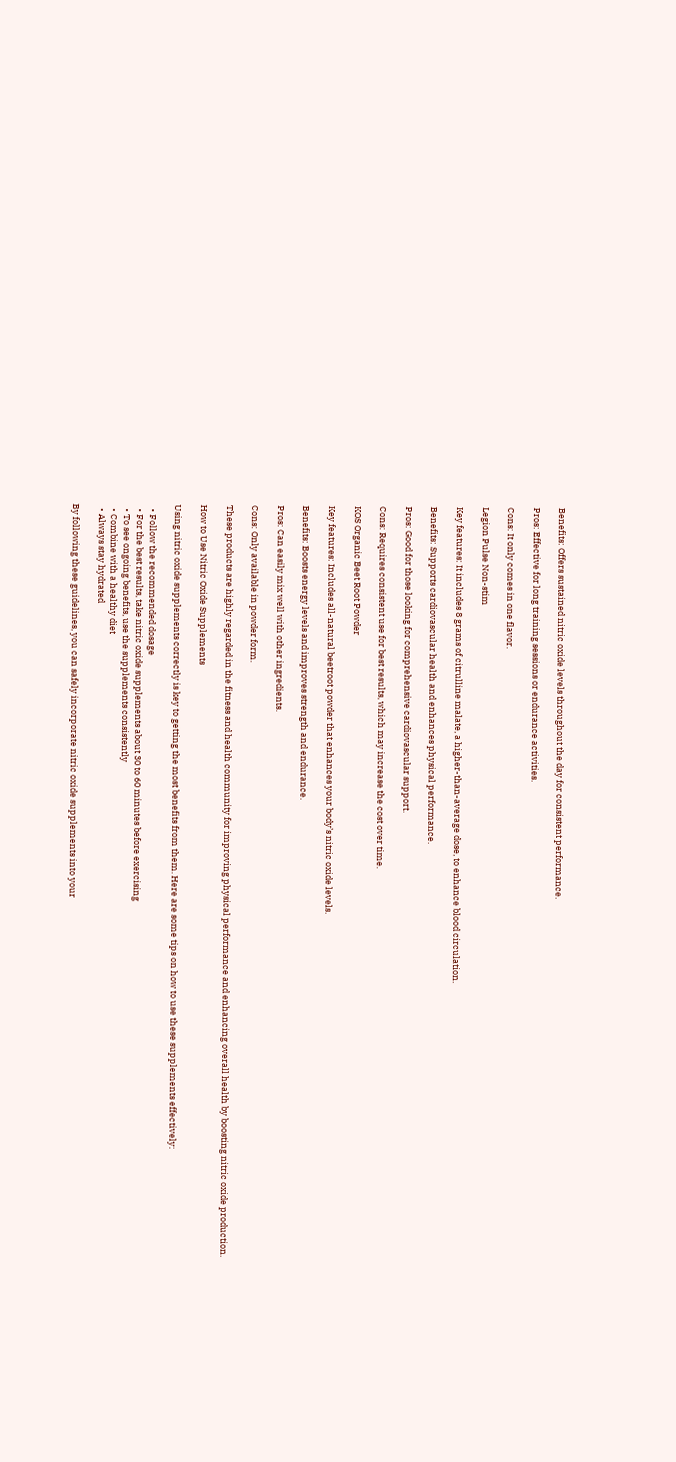Benefits: Offers sustained nitric oxide levels throughout the day for consistent performance.

Pros: Effective for long training sessions or endurance activities.

Cons: It only comes in one flavor.

Legion Pulse Non-stim

Key features: It includes 8 grams of citrulline malate, a higher-than-average dose, to enhance blood circulation.

Benefits: Supports cardiovascular health and enhances physical performance.

Pros: Good for those looking for comprehensive cardiovascular support.

Cons: Requires consistent use for best results, which may increase the cost over time.

KOS Organic Beet Root Powder

Key features: Includes all-natural beetroot powder that enhances your body’s nitric oxide levels.

Benefits: Boosts energy levels and improves strength and endurance.

Pros: Can easily mix well with other ingredients.

Cons: Only available in powder form.

These products are highly regarded in the fitness and health community for improving physical performance and enhancing overall health by boosting nitric oxide production.

How to Use Nitric Oxide Supplements

Using nitric oxide supplements correctly is key to getting the most benefits from them. Here are some tips on how to use these supplements effectively:

  • Follow the recommended dosage
  • For the best results, take nitric oxide supplements about 30 to 60 minutes before exercising
  • To see ongoing benefits, use the supplements consistently
  • Combine with a healthy diet
  • Always stay hydrated

By following these guidelines, you can safely incorporate nitric oxide supplements into your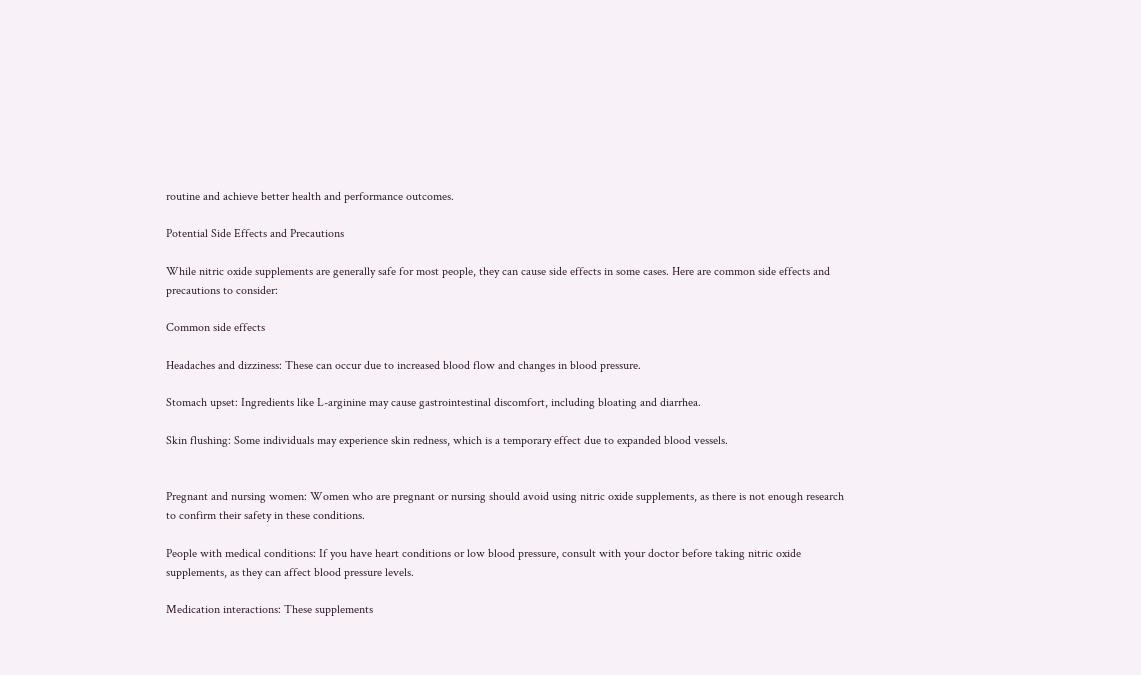routine and achieve better health and performance outcomes.

Potential Side Effects and Precautions

While nitric oxide supplements are generally safe for most people, they can cause side effects in some cases. Here are common side effects and precautions to consider:

Common side effects

Headaches and dizziness: These can occur due to increased blood flow and changes in blood pressure.

Stomach upset: Ingredients like L-arginine may cause gastrointestinal discomfort, including bloating and diarrhea.

Skin flushing: Some individuals may experience skin redness, which is a temporary effect due to expanded blood vessels.


Pregnant and nursing women: Women who are pregnant or nursing should avoid using nitric oxide supplements, as there is not enough research to confirm their safety in these conditions.

People with medical conditions: If you have heart conditions or low blood pressure, consult with your doctor before taking nitric oxide supplements, as they can affect blood pressure levels.

Medication interactions: These supplements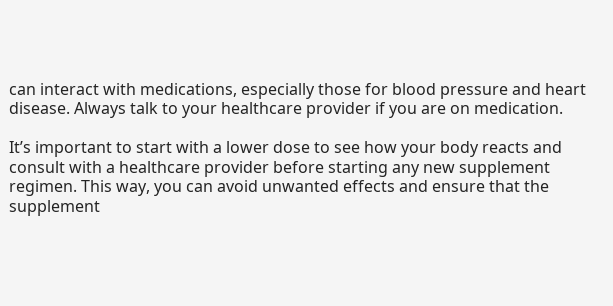can interact with medications, especially those for blood pressure and heart disease. Always talk to your healthcare provider if you are on medication.

It’s important to start with a lower dose to see how your body reacts and consult with a healthcare provider before starting any new supplement regimen. This way, you can avoid unwanted effects and ensure that the supplement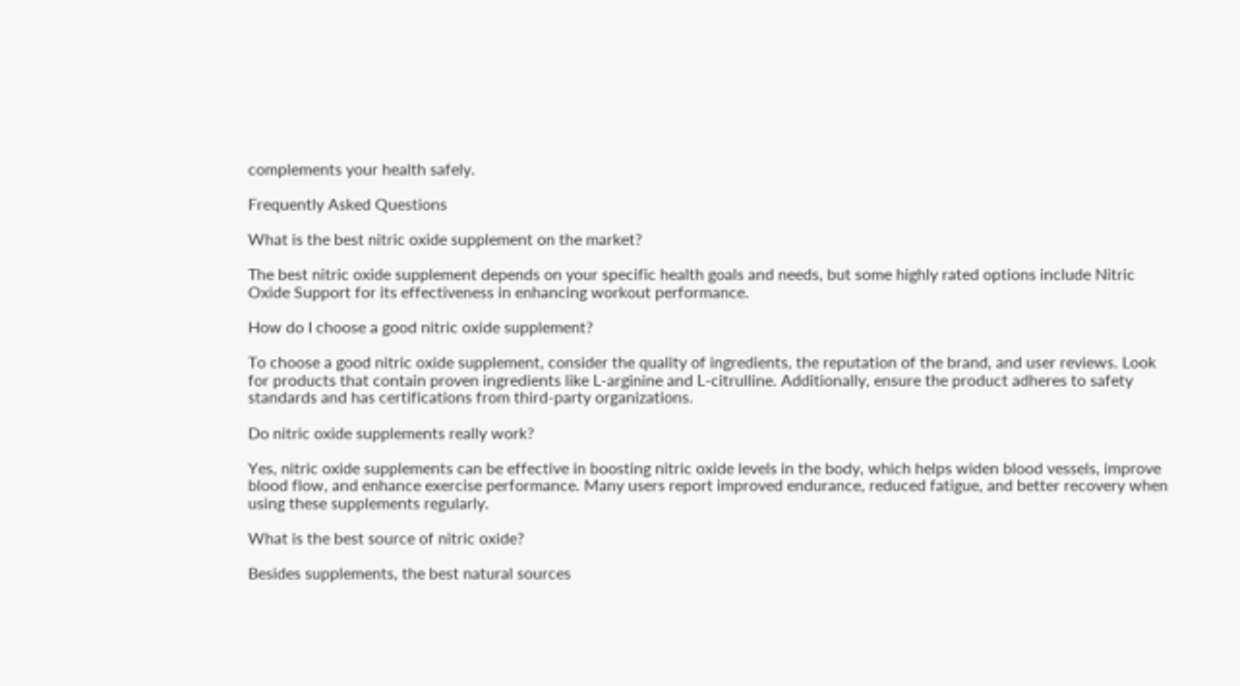complements your health safely.

Frequently Asked Questions

What is the best nitric oxide supplement on the market?

The best nitric oxide supplement depends on your specific health goals and needs, but some highly rated options include Nitric Oxide Support for its effectiveness in enhancing workout performance.

How do I choose a good nitric oxide supplement?

To choose a good nitric oxide supplement, consider the quality of ingredients, the reputation of the brand, and user reviews. Look for products that contain proven ingredients like L-arginine and L-citrulline. Additionally, ensure the product adheres to safety standards and has certifications from third-party organizations.

Do nitric oxide supplements really work?

Yes, nitric oxide supplements can be effective in boosting nitric oxide levels in the body, which helps widen blood vessels, improve blood flow, and enhance exercise performance. Many users report improved endurance, reduced fatigue, and better recovery when using these supplements regularly.

What is the best source of nitric oxide?

Besides supplements, the best natural sources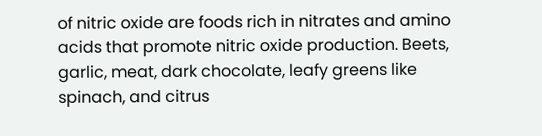of nitric oxide are foods rich in nitrates and amino acids that promote nitric oxide production. Beets, garlic, meat, dark chocolate, leafy greens like spinach, and citrus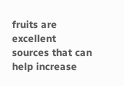fruits are excellent sources that can help increase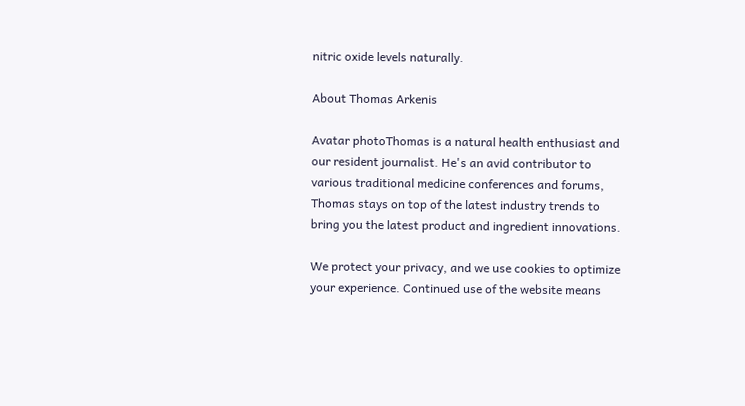nitric oxide levels naturally.

About Thomas Arkenis

Avatar photoThomas is a natural health enthusiast and our resident journalist. He's an avid contributor to various traditional medicine conferences and forums, Thomas stays on top of the latest industry trends to bring you the latest product and ingredient innovations.

We protect your privacy, and we use cookies to optimize your experience. Continued use of the website means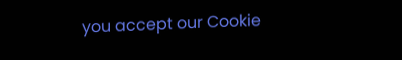you accept our Cookie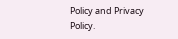Policy and Privacy Policy.